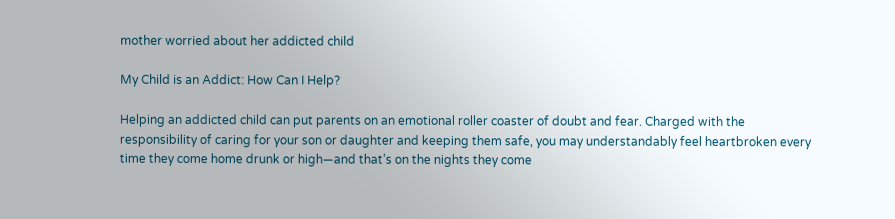mother worried about her addicted child

My Child is an Addict: How Can I Help?

Helping an addicted child can put parents on an emotional roller coaster of doubt and fear. Charged with the responsibility of caring for your son or daughter and keeping them safe, you may understandably feel heartbroken every time they come home drunk or high—and that’s on the nights they come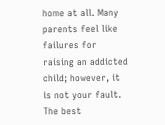home at all. Many parents feel like failures for raising an addicted child; however, it is not your fault. The best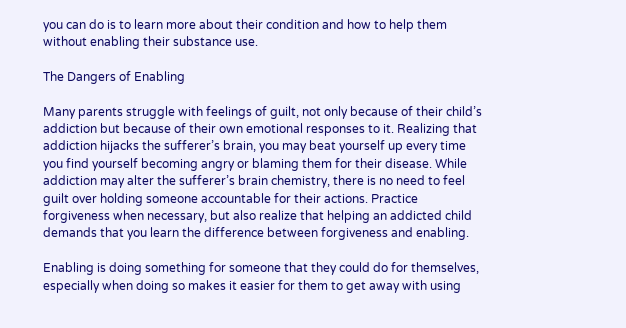you can do is to learn more about their condition and how to help them without enabling their substance use.

The Dangers of Enabling

Many parents struggle with feelings of guilt, not only because of their child’s addiction but because of their own emotional responses to it. Realizing that addiction hijacks the sufferer’s brain, you may beat yourself up every time you find yourself becoming angry or blaming them for their disease. While addiction may alter the sufferer’s brain chemistry, there is no need to feel guilt over holding someone accountable for their actions. Practice forgiveness when necessary, but also realize that helping an addicted child demands that you learn the difference between forgiveness and enabling.

Enabling is doing something for someone that they could do for themselves, especially when doing so makes it easier for them to get away with using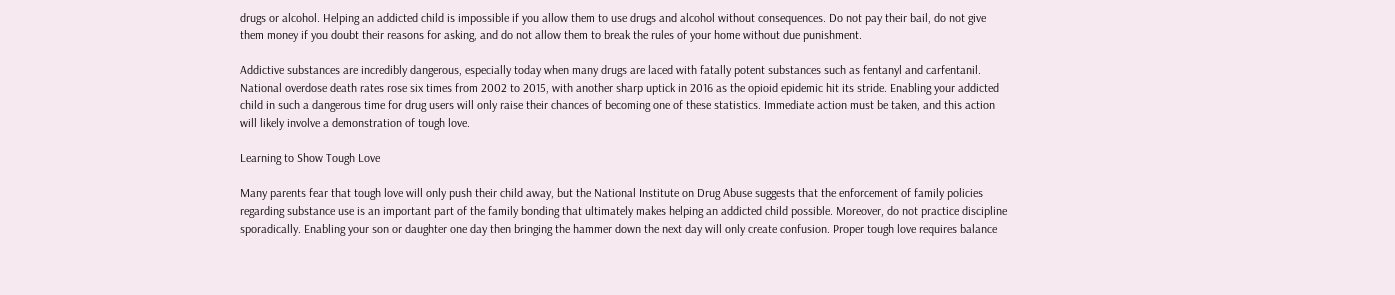drugs or alcohol. Helping an addicted child is impossible if you allow them to use drugs and alcohol without consequences. Do not pay their bail, do not give them money if you doubt their reasons for asking, and do not allow them to break the rules of your home without due punishment.

Addictive substances are incredibly dangerous, especially today when many drugs are laced with fatally potent substances such as fentanyl and carfentanil. National overdose death rates rose six times from 2002 to 2015, with another sharp uptick in 2016 as the opioid epidemic hit its stride. Enabling your addicted child in such a dangerous time for drug users will only raise their chances of becoming one of these statistics. Immediate action must be taken, and this action will likely involve a demonstration of tough love.

Learning to Show Tough Love

Many parents fear that tough love will only push their child away, but the National Institute on Drug Abuse suggests that the enforcement of family policies regarding substance use is an important part of the family bonding that ultimately makes helping an addicted child possible. Moreover, do not practice discipline sporadically. Enabling your son or daughter one day then bringing the hammer down the next day will only create confusion. Proper tough love requires balance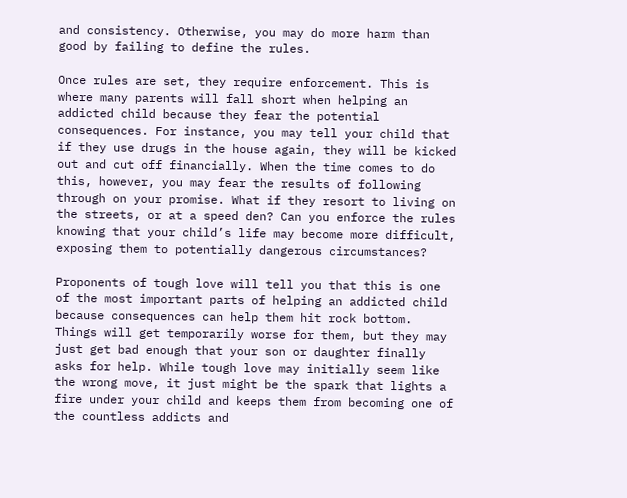and consistency. Otherwise, you may do more harm than good by failing to define the rules.

Once rules are set, they require enforcement. This is where many parents will fall short when helping an addicted child because they fear the potential consequences. For instance, you may tell your child that if they use drugs in the house again, they will be kicked out and cut off financially. When the time comes to do this, however, you may fear the results of following through on your promise. What if they resort to living on the streets, or at a speed den? Can you enforce the rules knowing that your child’s life may become more difficult, exposing them to potentially dangerous circumstances?

Proponents of tough love will tell you that this is one of the most important parts of helping an addicted child because consequences can help them hit rock bottom. Things will get temporarily worse for them, but they may just get bad enough that your son or daughter finally asks for help. While tough love may initially seem like the wrong move, it just might be the spark that lights a fire under your child and keeps them from becoming one of the countless addicts and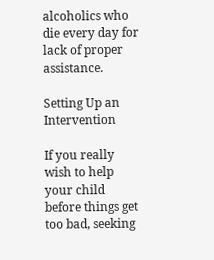alcoholics who die every day for lack of proper assistance.

Setting Up an Intervention

If you really wish to help your child before things get too bad, seeking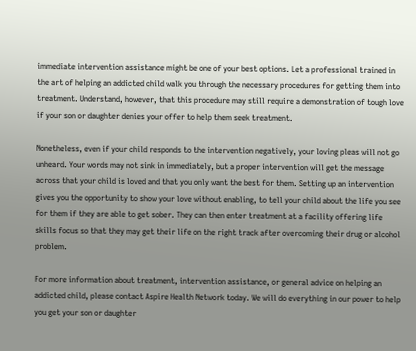immediate intervention assistance might be one of your best options. Let a professional trained in the art of helping an addicted child walk you through the necessary procedures for getting them into treatment. Understand, however, that this procedure may still require a demonstration of tough love if your son or daughter denies your offer to help them seek treatment.

Nonetheless, even if your child responds to the intervention negatively, your loving pleas will not go unheard. Your words may not sink in immediately, but a proper intervention will get the message across that your child is loved and that you only want the best for them. Setting up an intervention gives you the opportunity to show your love without enabling, to tell your child about the life you see for them if they are able to get sober. They can then enter treatment at a facility offering life skills focus so that they may get their life on the right track after overcoming their drug or alcohol problem.

For more information about treatment, intervention assistance, or general advice on helping an addicted child, please contact Aspire Health Network today. We will do everything in our power to help you get your son or daughter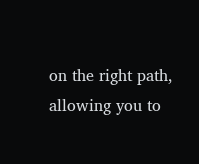on the right path, allowing you to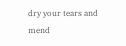dry your tears and mend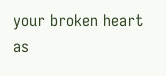your broken heart as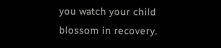you watch your child blossom in recovery.